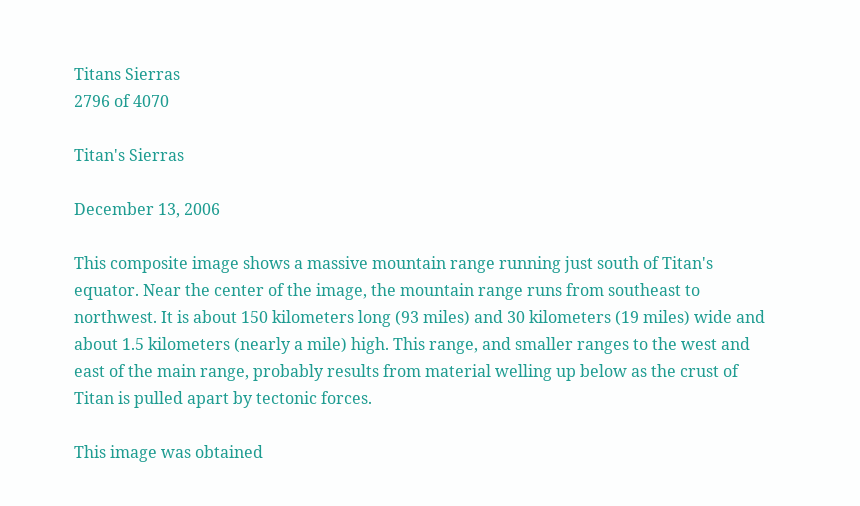Titans Sierras
2796 of 4070

Titan's Sierras

December 13, 2006

This composite image shows a massive mountain range running just south of Titan's equator. Near the center of the image, the mountain range runs from southeast to northwest. It is about 150 kilometers long (93 miles) and 30 kilometers (19 miles) wide and about 1.5 kilometers (nearly a mile) high. This range, and smaller ranges to the west and east of the main range, probably results from material welling up below as the crust of Titan is pulled apart by tectonic forces.

This image was obtained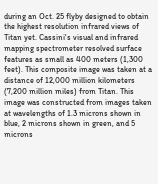during an Oct. 25 flyby designed to obtain the highest resolution infrared views of Titan yet. Cassini's visual and infrared mapping spectrometer resolved surface features as small as 400 meters (1,300 feet). This composite image was taken at a distance of 12,000 million kilometers (7,200 million miles) from Titan. This image was constructed from images taken at wavelengths of 1.3 microns shown in blue, 2 microns shown in green, and 5 microns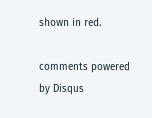shown in red.

comments powered by Disqus